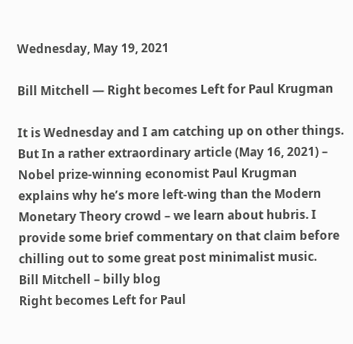Wednesday, May 19, 2021

Bill Mitchell — Right becomes Left for Paul Krugman

It is Wednesday and I am catching up on other things. But In a rather extraordinary article (May 16, 2021) – Nobel prize-winning economist Paul Krugman explains why he’s more left-wing than the Modern Monetary Theory crowd – we learn about hubris. I provide some brief commentary on that claim before chilling out to some great post minimalist music.
Bill Mitchell – billy blog
Right becomes Left for Paul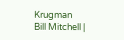Krugman
Bill Mitchell |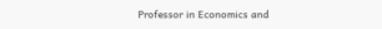Professor in Economics and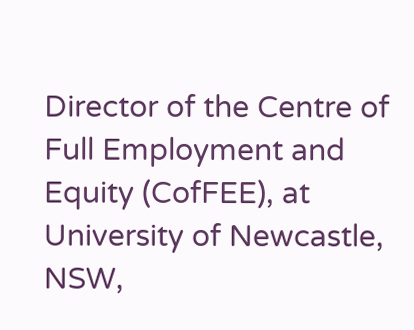Director of the Centre of Full Employment and Equity (CofFEE), at University of Newcastle, NSW,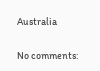Australia

No comments: